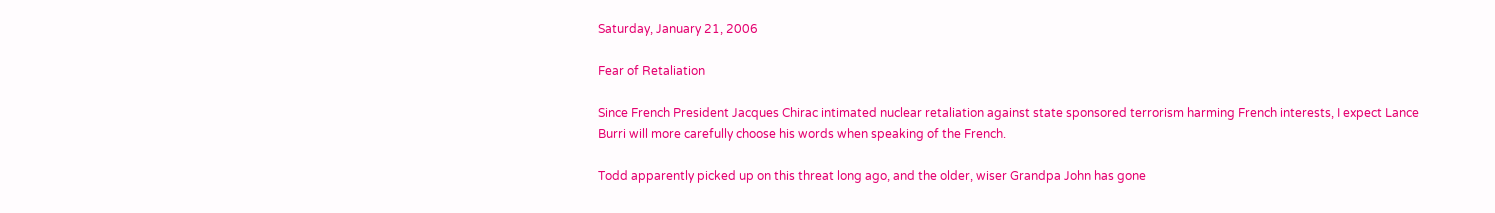Saturday, January 21, 2006

Fear of Retaliation

Since French President Jacques Chirac intimated nuclear retaliation against state sponsored terrorism harming French interests, I expect Lance Burri will more carefully choose his words when speaking of the French.

Todd apparently picked up on this threat long ago, and the older, wiser Grandpa John has gone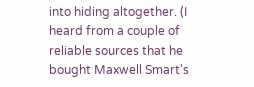into hiding altogether. (I heard from a couple of reliable sources that he bought Maxwell Smart's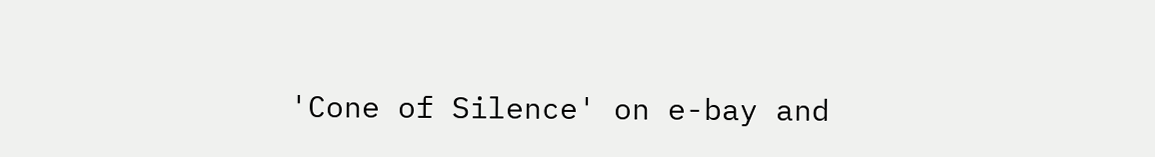'Cone of Silence' on e-bay and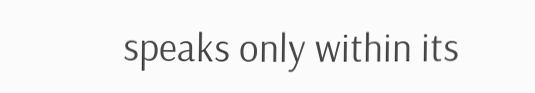speaks only within its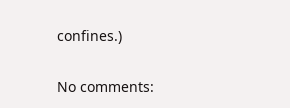confines.)

No comments: